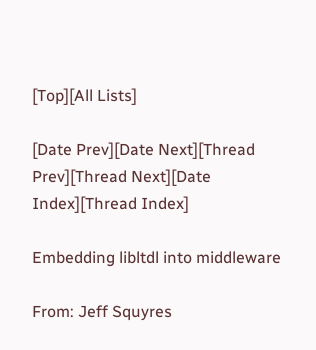[Top][All Lists]

[Date Prev][Date Next][Thread Prev][Thread Next][Date Index][Thread Index]

Embedding libltdl into middleware

From: Jeff Squyres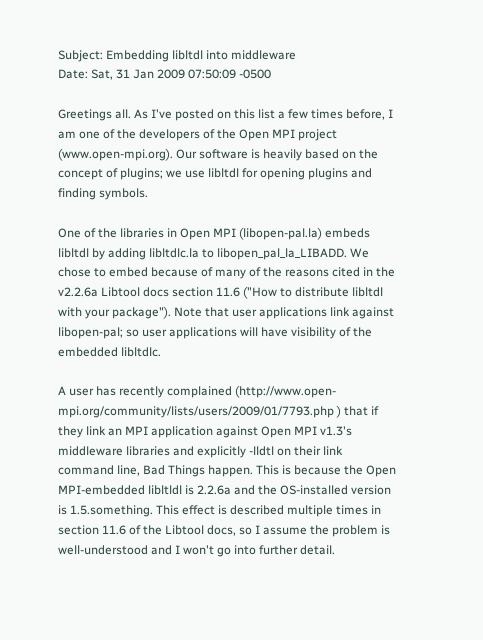Subject: Embedding libltdl into middleware
Date: Sat, 31 Jan 2009 07:50:09 -0500

Greetings all. As I've posted on this list a few times before, I am one of the developers of the Open MPI project (www.open-mpi.org). Our software is heavily based on the concept of plugins; we use libltdl for opening plugins and finding symbols.

One of the libraries in Open MPI (libopen-pal.la) embeds libltdl by adding libltdlc.la to libopen_pal_la_LIBADD. We chose to embed because of many of the reasons cited in the v2.2.6a Libtool docs section 11.6 ("How to distribute libltdl with your package"). Note that user applications link against libopen-pal; so user applications will have visibility of the embedded libltdlc.

A user has recently complained (http://www.open-mpi.org/community/lists/users/2009/01/7793.php ) that if they link an MPI application against Open MPI v1.3's middleware libraries and explicitly -lldtl on their link command line, Bad Things happen. This is because the Open MPI-embedded libltldl is 2.2.6a and the OS-installed version is 1.5.something. This effect is described multiple times in section 11.6 of the Libtool docs, so I assume the problem is well-understood and I won't go into further detail.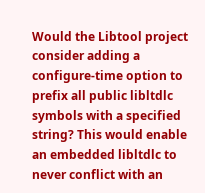Would the Libtool project consider adding a configure-time option to prefix all public libltdlc symbols with a specified string? This would enable an embedded libltdlc to never conflict with an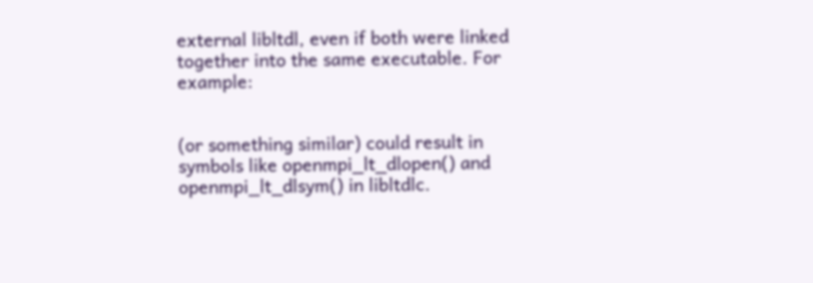external libltdl, even if both were linked together into the same executable. For example:


(or something similar) could result in symbols like openmpi_lt_dlopen() and openmpi_lt_dlsym() in libltdlc.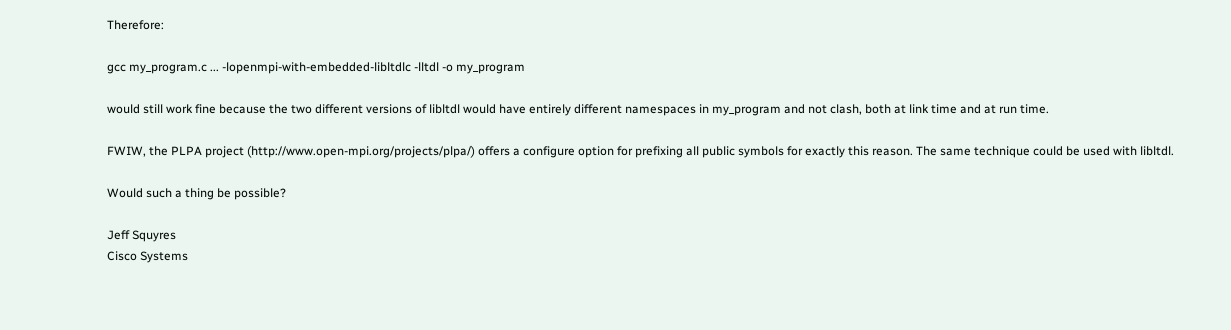Therefore:

gcc my_program.c ... -lopenmpi-with-embedded-libltdlc -lltdl -o my_program

would still work fine because the two different versions of libltdl would have entirely different namespaces in my_program and not clash, both at link time and at run time.

FWIW, the PLPA project (http://www.open-mpi.org/projects/plpa/) offers a configure option for prefixing all public symbols for exactly this reason. The same technique could be used with libltdl.

Would such a thing be possible?

Jeff Squyres
Cisco Systems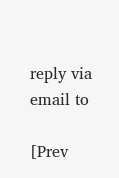reply via email to

[Prev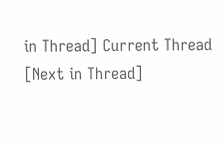in Thread] Current Thread [Next in Thread]